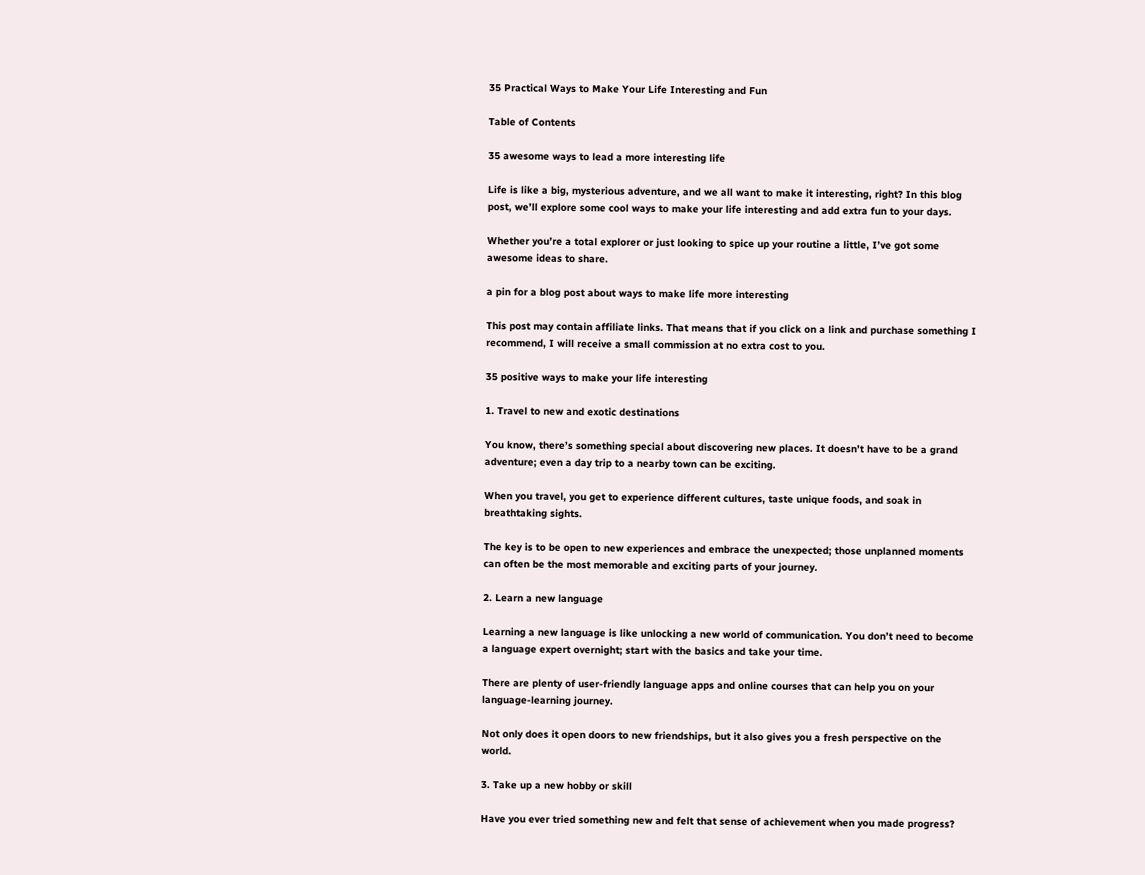35 Practical Ways to Make Your Life Interesting and Fun

Table of Contents

35 awesome ways to lead a more interesting life

Life is like a big, mysterious adventure, and we all want to make it interesting, right? In this blog post, we’ll explore some cool ways to make your life interesting and add extra fun to your days.

Whether you’re a total explorer or just looking to spice up your routine a little, I’ve got some awesome ideas to share.

a pin for a blog post about ways to make life more interesting

This post may contain affiliate links. That means that if you click on a link and purchase something I recommend, I will receive a small commission at no extra cost to you.

35 positive ways to make your life interesting

1. Travel to new and exotic destinations

You know, there’s something special about discovering new places. It doesn’t have to be a grand adventure; even a day trip to a nearby town can be exciting.

When you travel, you get to experience different cultures, taste unique foods, and soak in breathtaking sights.

The key is to be open to new experiences and embrace the unexpected; those unplanned moments can often be the most memorable and exciting parts of your journey.

2. Learn a new language

Learning a new language is like unlocking a new world of communication. You don’t need to become a language expert overnight; start with the basics and take your time.

There are plenty of user-friendly language apps and online courses that can help you on your language-learning journey.

Not only does it open doors to new friendships, but it also gives you a fresh perspective on the world.

3. Take up a new hobby or skill

Have you ever tried something new and felt that sense of achievement when you made progress?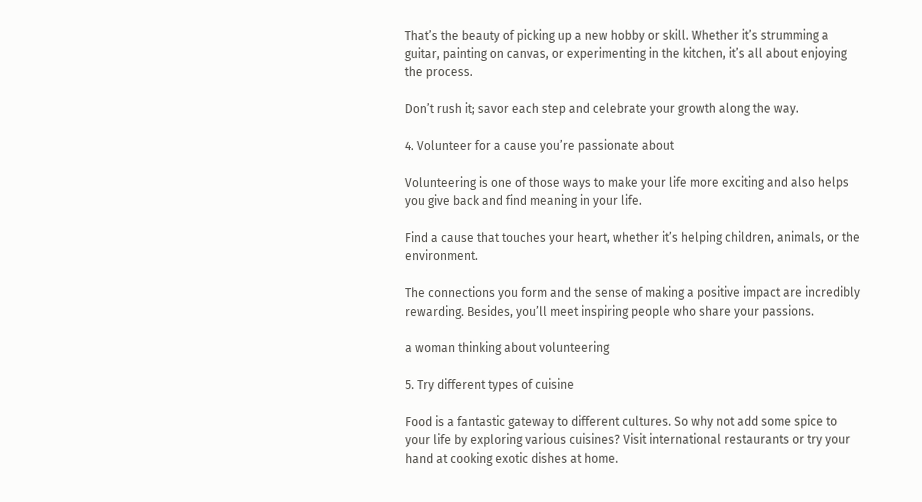That’s the beauty of picking up a new hobby or skill. Whether it’s strumming a guitar, painting on canvas, or experimenting in the kitchen, it’s all about enjoying the process.

Don’t rush it; savor each step and celebrate your growth along the way.

4. Volunteer for a cause you’re passionate about

Volunteering is one of those ways to make your life more exciting and also helps you give back and find meaning in your life.

Find a cause that touches your heart, whether it’s helping children, animals, or the environment.

The connections you form and the sense of making a positive impact are incredibly rewarding. Besides, you’ll meet inspiring people who share your passions.

a woman thinking about volunteering

5. Try different types of cuisine

Food is a fantastic gateway to different cultures. So why not add some spice to your life by exploring various cuisines? Visit international restaurants or try your hand at cooking exotic dishes at home.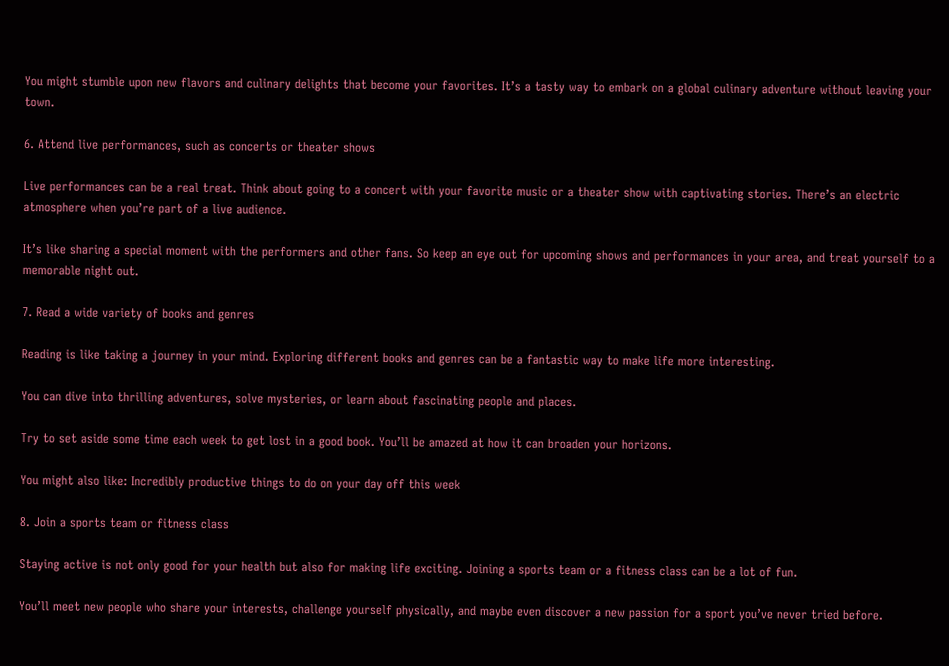You might stumble upon new flavors and culinary delights that become your favorites. It’s a tasty way to embark on a global culinary adventure without leaving your town.

6. Attend live performances, such as concerts or theater shows

Live performances can be a real treat. Think about going to a concert with your favorite music or a theater show with captivating stories. There’s an electric atmosphere when you’re part of a live audience.

It’s like sharing a special moment with the performers and other fans. So keep an eye out for upcoming shows and performances in your area, and treat yourself to a memorable night out.

7. Read a wide variety of books and genres

Reading is like taking a journey in your mind. Exploring different books and genres can be a fantastic way to make life more interesting.

You can dive into thrilling adventures, solve mysteries, or learn about fascinating people and places.

Try to set aside some time each week to get lost in a good book. You’ll be amazed at how it can broaden your horizons.

You might also like: Incredibly productive things to do on your day off this week

8. Join a sports team or fitness class

Staying active is not only good for your health but also for making life exciting. Joining a sports team or a fitness class can be a lot of fun.

You’ll meet new people who share your interests, challenge yourself physically, and maybe even discover a new passion for a sport you’ve never tried before.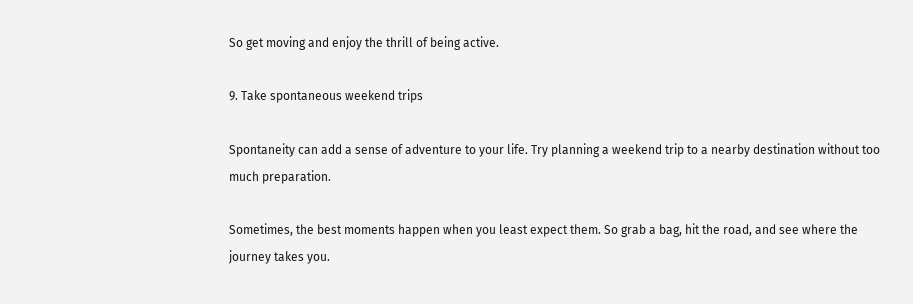So get moving and enjoy the thrill of being active.

9. Take spontaneous weekend trips

Spontaneity can add a sense of adventure to your life. Try planning a weekend trip to a nearby destination without too much preparation.

Sometimes, the best moments happen when you least expect them. So grab a bag, hit the road, and see where the journey takes you.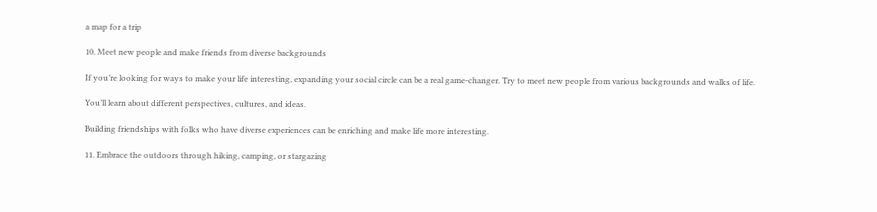a map for a trip

10. Meet new people and make friends from diverse backgrounds

If you’re looking for ways to make your life interesting, expanding your social circle can be a real game-changer. Try to meet new people from various backgrounds and walks of life.

You’ll learn about different perspectives, cultures, and ideas.

Building friendships with folks who have diverse experiences can be enriching and make life more interesting.

11. Embrace the outdoors through hiking, camping, or stargazing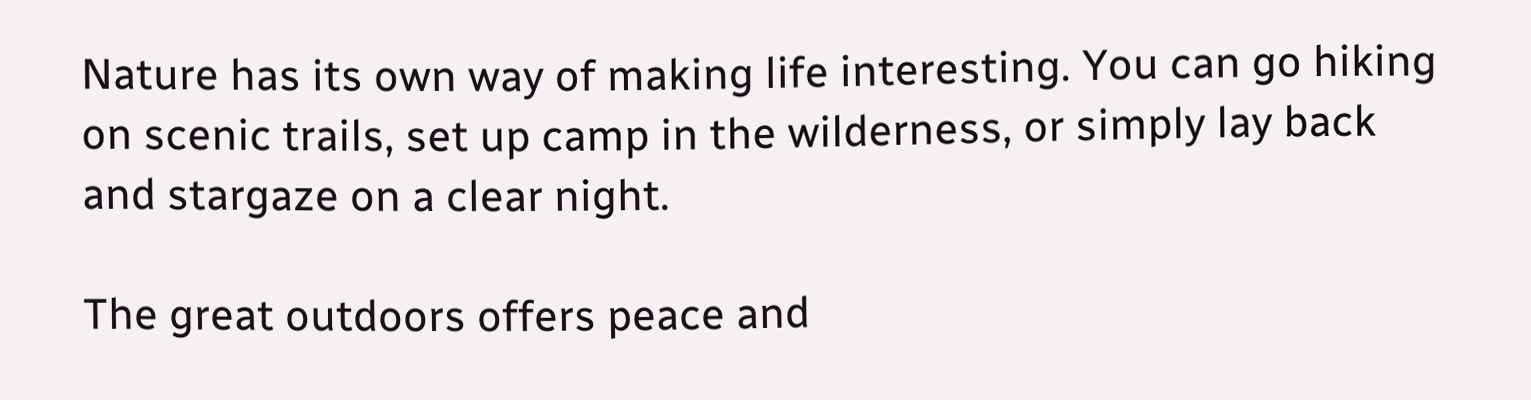Nature has its own way of making life interesting. You can go hiking on scenic trails, set up camp in the wilderness, or simply lay back and stargaze on a clear night.

The great outdoors offers peace and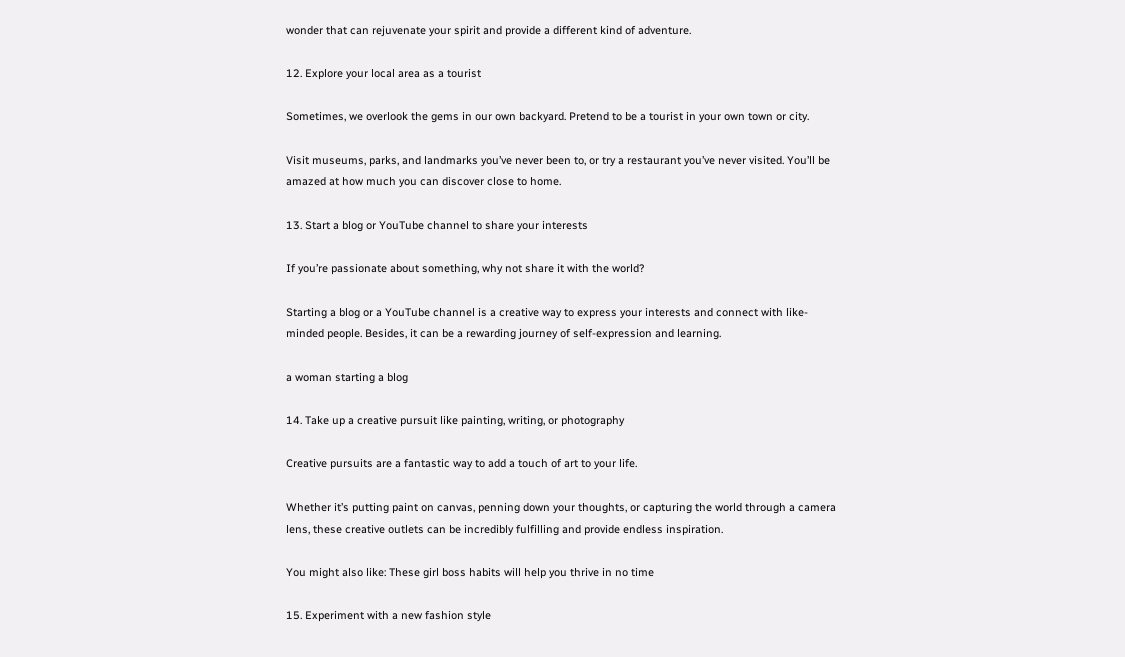wonder that can rejuvenate your spirit and provide a different kind of adventure.

12. Explore your local area as a tourist

Sometimes, we overlook the gems in our own backyard. Pretend to be a tourist in your own town or city.

Visit museums, parks, and landmarks you’ve never been to, or try a restaurant you’ve never visited. You’ll be amazed at how much you can discover close to home.

13. Start a blog or YouTube channel to share your interests

If you’re passionate about something, why not share it with the world?

Starting a blog or a YouTube channel is a creative way to express your interests and connect with like-minded people. Besides, it can be a rewarding journey of self-expression and learning.

a woman starting a blog

14. Take up a creative pursuit like painting, writing, or photography

Creative pursuits are a fantastic way to add a touch of art to your life.

Whether it’s putting paint on canvas, penning down your thoughts, or capturing the world through a camera lens, these creative outlets can be incredibly fulfilling and provide endless inspiration.

You might also like: These girl boss habits will help you thrive in no time

15. Experiment with a new fashion style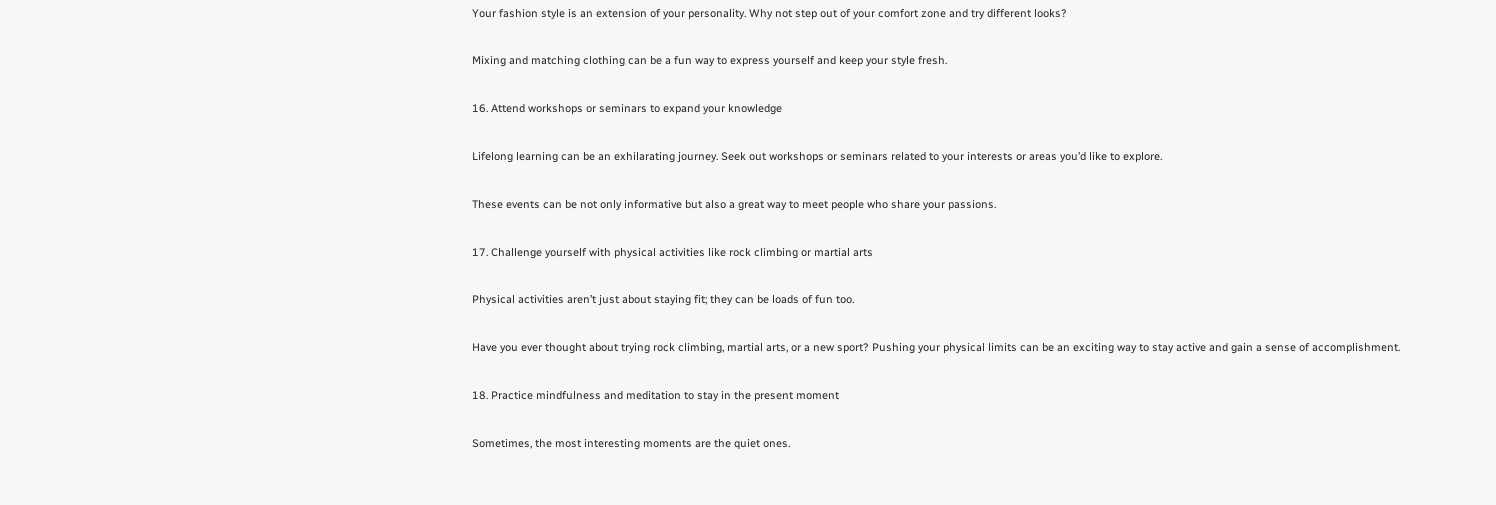Your fashion style is an extension of your personality. Why not step out of your comfort zone and try different looks?

Mixing and matching clothing can be a fun way to express yourself and keep your style fresh.

16. Attend workshops or seminars to expand your knowledge

Lifelong learning can be an exhilarating journey. Seek out workshops or seminars related to your interests or areas you’d like to explore.

These events can be not only informative but also a great way to meet people who share your passions.

17. Challenge yourself with physical activities like rock climbing or martial arts

Physical activities aren’t just about staying fit; they can be loads of fun too.

Have you ever thought about trying rock climbing, martial arts, or a new sport? Pushing your physical limits can be an exciting way to stay active and gain a sense of accomplishment.

18. Practice mindfulness and meditation to stay in the present moment

Sometimes, the most interesting moments are the quiet ones.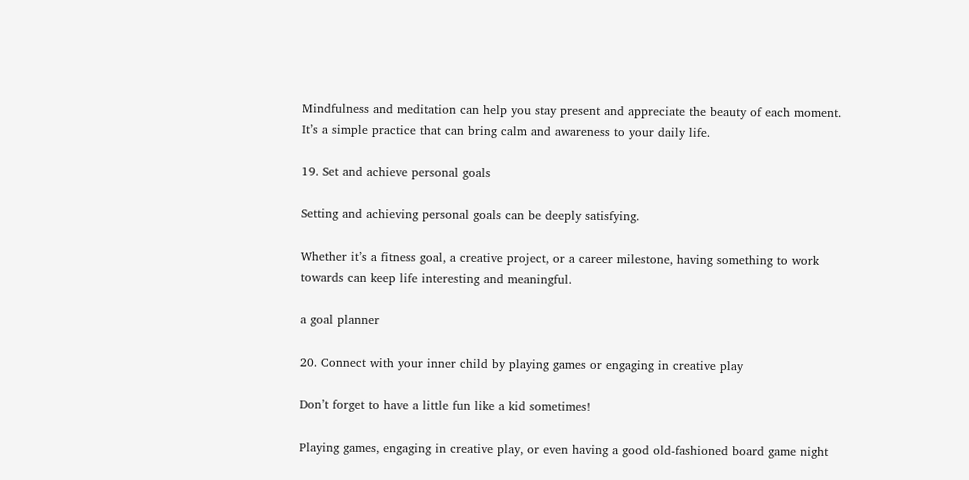Mindfulness and meditation can help you stay present and appreciate the beauty of each moment. It’s a simple practice that can bring calm and awareness to your daily life.

19. Set and achieve personal goals

Setting and achieving personal goals can be deeply satisfying.

Whether it’s a fitness goal, a creative project, or a career milestone, having something to work towards can keep life interesting and meaningful.

a goal planner

20. Connect with your inner child by playing games or engaging in creative play

Don’t forget to have a little fun like a kid sometimes!

Playing games, engaging in creative play, or even having a good old-fashioned board game night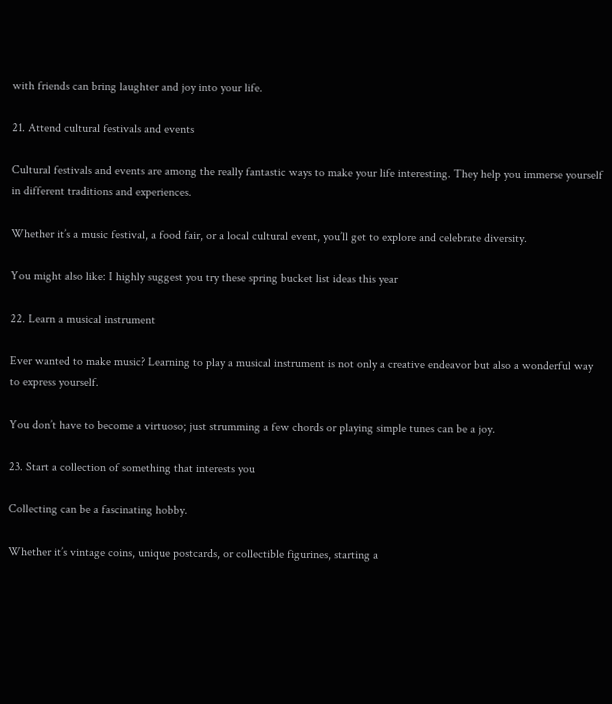with friends can bring laughter and joy into your life.

21. Attend cultural festivals and events

Cultural festivals and events are among the really fantastic ways to make your life interesting. They help you immerse yourself in different traditions and experiences.

Whether it’s a music festival, a food fair, or a local cultural event, you’ll get to explore and celebrate diversity.

You might also like: I highly suggest you try these spring bucket list ideas this year

22. Learn a musical instrument

Ever wanted to make music? Learning to play a musical instrument is not only a creative endeavor but also a wonderful way to express yourself.

You don’t have to become a virtuoso; just strumming a few chords or playing simple tunes can be a joy.

23. Start a collection of something that interests you

Collecting can be a fascinating hobby.

Whether it’s vintage coins, unique postcards, or collectible figurines, starting a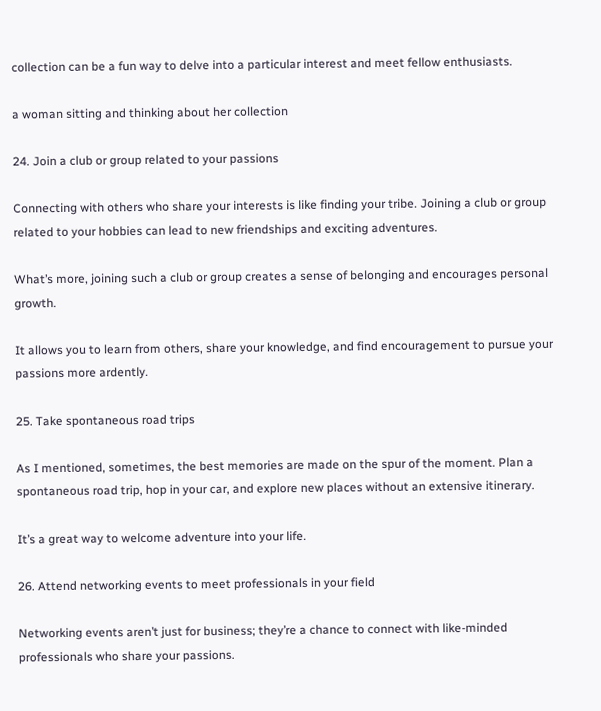collection can be a fun way to delve into a particular interest and meet fellow enthusiasts.

a woman sitting and thinking about her collection

24. Join a club or group related to your passions

Connecting with others who share your interests is like finding your tribe. Joining a club or group related to your hobbies can lead to new friendships and exciting adventures.

What’s more, joining such a club or group creates a sense of belonging and encourages personal growth.

It allows you to learn from others, share your knowledge, and find encouragement to pursue your passions more ardently.

25. Take spontaneous road trips

As I mentioned, sometimes, the best memories are made on the spur of the moment. Plan a spontaneous road trip, hop in your car, and explore new places without an extensive itinerary.

It’s a great way to welcome adventure into your life.

26. Attend networking events to meet professionals in your field

Networking events aren’t just for business; they’re a chance to connect with like-minded professionals who share your passions.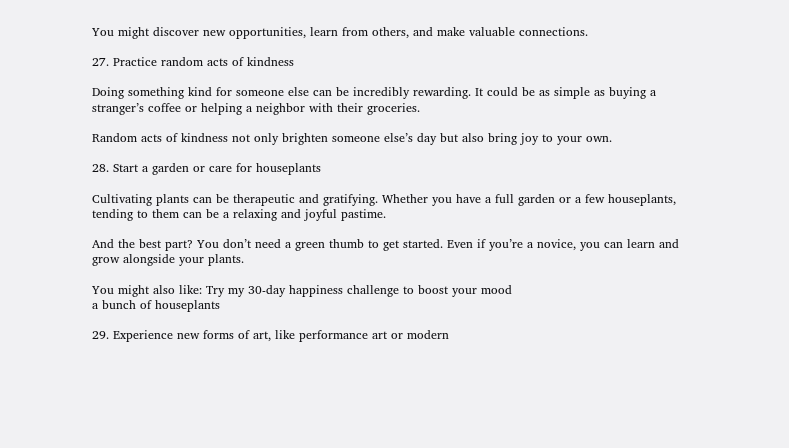You might discover new opportunities, learn from others, and make valuable connections.

27. Practice random acts of kindness

Doing something kind for someone else can be incredibly rewarding. It could be as simple as buying a stranger’s coffee or helping a neighbor with their groceries.

Random acts of kindness not only brighten someone else’s day but also bring joy to your own.

28. Start a garden or care for houseplants

Cultivating plants can be therapeutic and gratifying. Whether you have a full garden or a few houseplants, tending to them can be a relaxing and joyful pastime.

And the best part? You don’t need a green thumb to get started. Even if you’re a novice, you can learn and grow alongside your plants.

You might also like: Try my 30-day happiness challenge to boost your mood
a bunch of houseplants

29. Experience new forms of art, like performance art or modern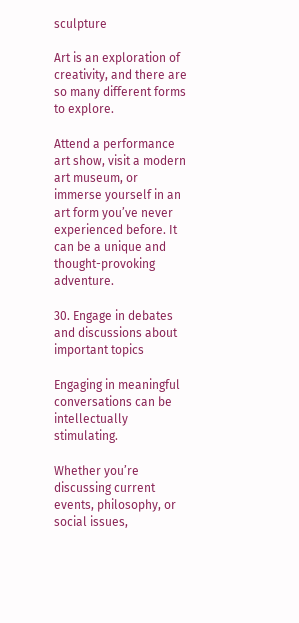sculpture

Art is an exploration of creativity, and there are so many different forms to explore.

Attend a performance art show, visit a modern art museum, or immerse yourself in an art form you’ve never experienced before. It can be a unique and thought-provoking adventure.

30. Engage in debates and discussions about important topics

Engaging in meaningful conversations can be intellectually stimulating.

Whether you’re discussing current events, philosophy, or social issues,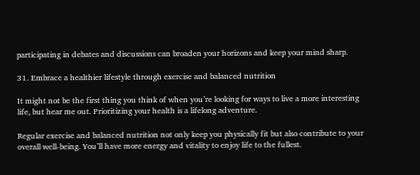participating in debates and discussions can broaden your horizons and keep your mind sharp.

31. Embrace a healthier lifestyle through exercise and balanced nutrition

It might not be the first thing you think of when you’re looking for ways to live a more interesting life, but hear me out. Prioritizing your health is a lifelong adventure.

Regular exercise and balanced nutrition not only keep you physically fit but also contribute to your overall well-being. You’ll have more energy and vitality to enjoy life to the fullest.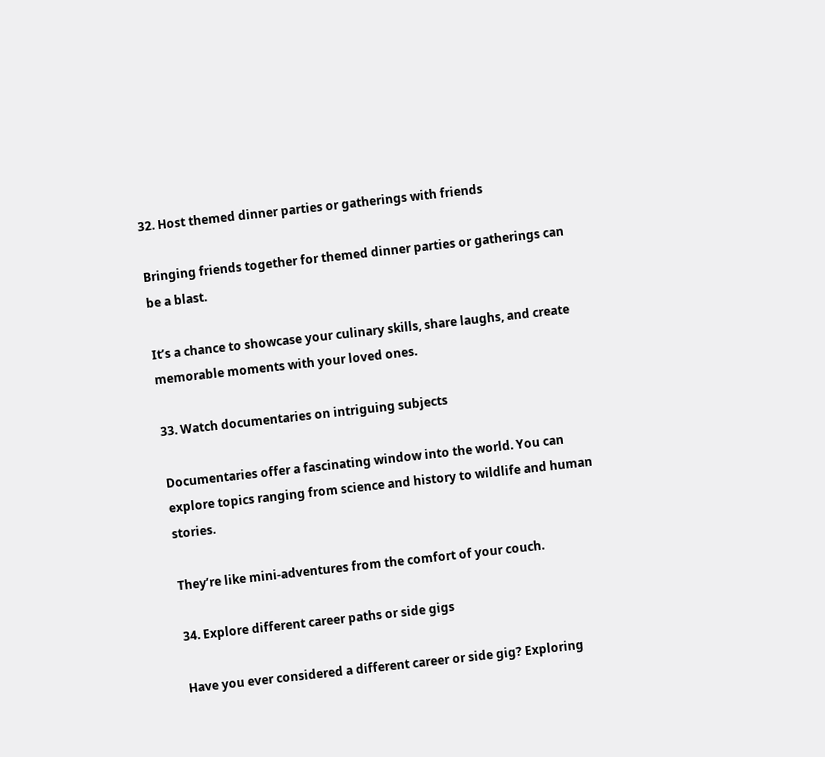32. Host themed dinner parties or gatherings with friends

Bringing friends together for themed dinner parties or gatherings can be a blast.

It’s a chance to showcase your culinary skills, share laughs, and create memorable moments with your loved ones.

33. Watch documentaries on intriguing subjects

Documentaries offer a fascinating window into the world. You can explore topics ranging from science and history to wildlife and human stories.

They’re like mini-adventures from the comfort of your couch.

34. Explore different career paths or side gigs

Have you ever considered a different career or side gig? Exploring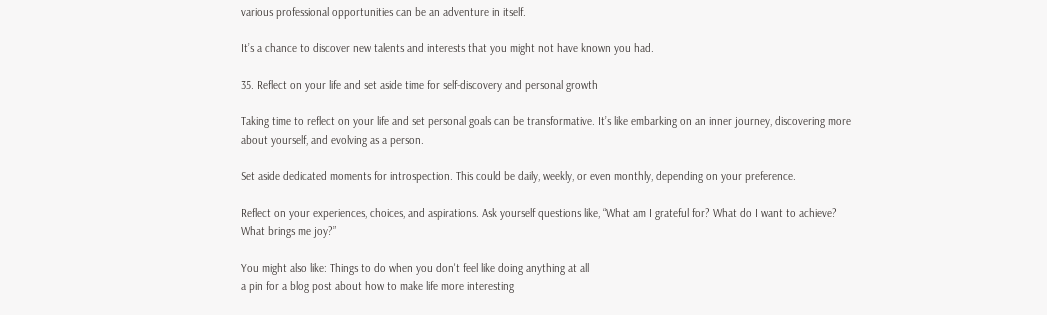various professional opportunities can be an adventure in itself.

It’s a chance to discover new talents and interests that you might not have known you had.

35. Reflect on your life and set aside time for self-discovery and personal growth

Taking time to reflect on your life and set personal goals can be transformative. It’s like embarking on an inner journey, discovering more about yourself, and evolving as a person.

Set aside dedicated moments for introspection. This could be daily, weekly, or even monthly, depending on your preference.

Reflect on your experiences, choices, and aspirations. Ask yourself questions like, “What am I grateful for? What do I want to achieve? What brings me joy?”

You might also like: Things to do when you don't feel like doing anything at all
a pin for a blog post about how to make life more interesting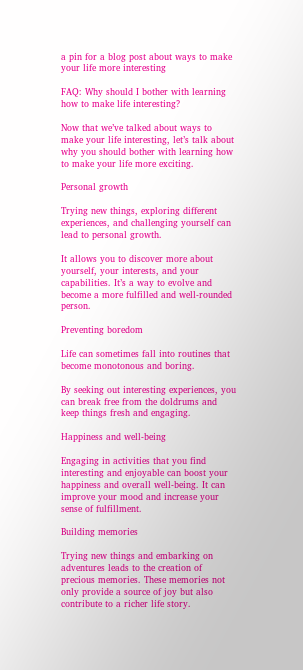a pin for a blog post about ways to make your life more interesting

FAQ: Why should I bother with learning how to make life interesting?

Now that we’ve talked about ways to make your life interesting, let’s talk about why you should bother with learning how to make your life more exciting.

Personal growth

Trying new things, exploring different experiences, and challenging yourself can lead to personal growth.

It allows you to discover more about yourself, your interests, and your capabilities. It’s a way to evolve and become a more fulfilled and well-rounded person.

Preventing boredom

Life can sometimes fall into routines that become monotonous and boring.

By seeking out interesting experiences, you can break free from the doldrums and keep things fresh and engaging.

Happiness and well-being

Engaging in activities that you find interesting and enjoyable can boost your happiness and overall well-being. It can improve your mood and increase your sense of fulfillment.

Building memories

Trying new things and embarking on adventures leads to the creation of precious memories. These memories not only provide a source of joy but also contribute to a richer life story.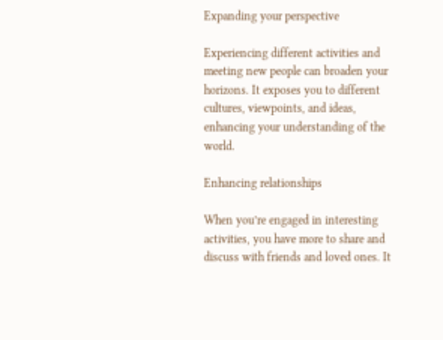Expanding your perspective

Experiencing different activities and meeting new people can broaden your horizons. It exposes you to different cultures, viewpoints, and ideas, enhancing your understanding of the world.

Enhancing relationships

When you’re engaged in interesting activities, you have more to share and discuss with friends and loved ones. It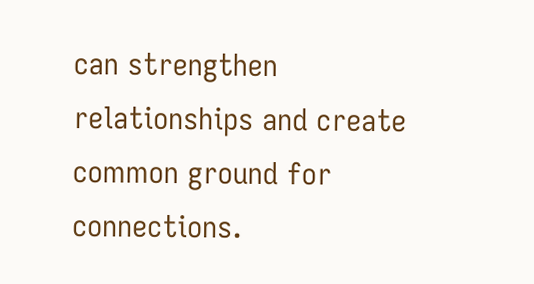can strengthen relationships and create common ground for connections.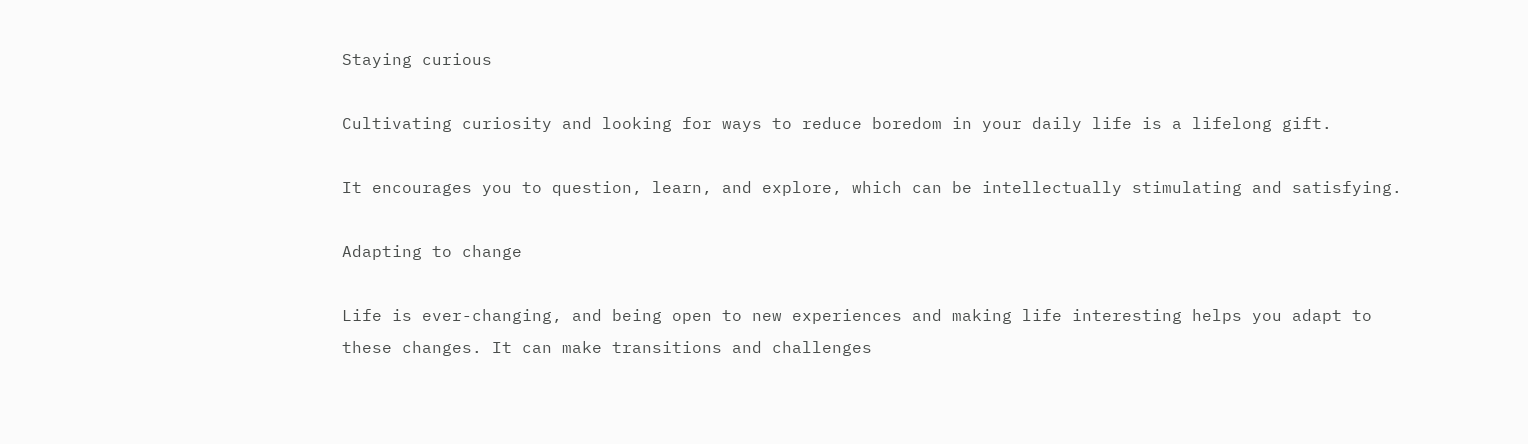Staying curious

Cultivating curiosity and looking for ways to reduce boredom in your daily life is a lifelong gift.

It encourages you to question, learn, and explore, which can be intellectually stimulating and satisfying.

Adapting to change

Life is ever-changing, and being open to new experiences and making life interesting helps you adapt to these changes. It can make transitions and challenges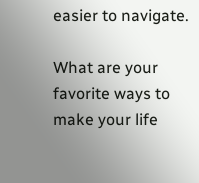easier to navigate.

What are your favorite ways to make your life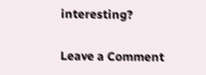interesting?

Leave a Comment